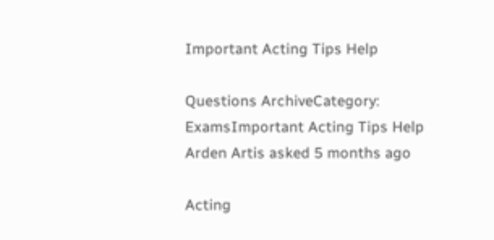Important Acting Tips Help

Questions ArchiveCategory: ExamsImportant Acting Tips Help
Arden Artis asked 5 months ago

Acting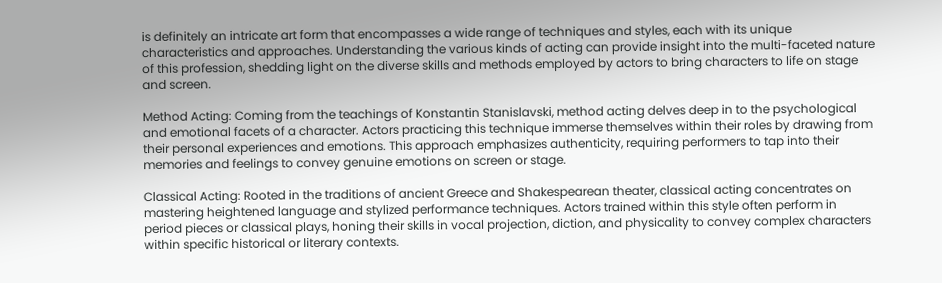is definitely an intricate art form that encompasses a wide range of techniques and styles, each with its unique characteristics and approaches. Understanding the various kinds of acting can provide insight into the multi-faceted nature of this profession, shedding light on the diverse skills and methods employed by actors to bring characters to life on stage and screen.

Method Acting: Coming from the teachings of Konstantin Stanislavski, method acting delves deep in to the psychological and emotional facets of a character. Actors practicing this technique immerse themselves within their roles by drawing from their personal experiences and emotions. This approach emphasizes authenticity, requiring performers to tap into their memories and feelings to convey genuine emotions on screen or stage.

Classical Acting: Rooted in the traditions of ancient Greece and Shakespearean theater, classical acting concentrates on mastering heightened language and stylized performance techniques. Actors trained within this style often perform in period pieces or classical plays, honing their skills in vocal projection, diction, and physicality to convey complex characters within specific historical or literary contexts.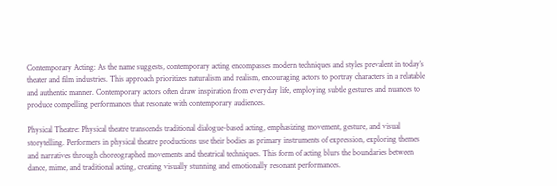Contemporary Acting: As the name suggests, contemporary acting encompasses modern techniques and styles prevalent in today’s theater and film industries. This approach prioritizes naturalism and realism, encouraging actors to portray characters in a relatable and authentic manner. Contemporary actors often draw inspiration from everyday life, employing subtle gestures and nuances to produce compelling performances that resonate with contemporary audiences.

Physical Theatre: Physical theatre transcends traditional dialogue-based acting, emphasizing movement, gesture, and visual storytelling. Performers in physical theatre productions use their bodies as primary instruments of expression, exploring themes and narratives through choreographed movements and theatrical techniques. This form of acting blurs the boundaries between dance, mime, and traditional acting, creating visually stunning and emotionally resonant performances.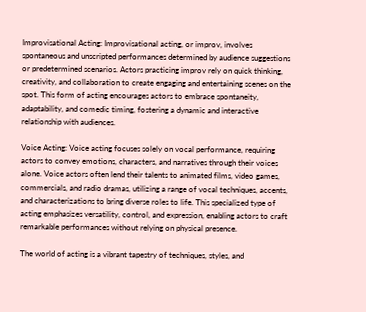Improvisational Acting: Improvisational acting, or improv, involves spontaneous and unscripted performances determined by audience suggestions or predetermined scenarios. Actors practicing improv rely on quick thinking, creativity, and collaboration to create engaging and entertaining scenes on the spot. This form of acting encourages actors to embrace spontaneity, adaptability, and comedic timing, fostering a dynamic and interactive relationship with audiences.

Voice Acting: Voice acting focuses solely on vocal performance, requiring actors to convey emotions, characters, and narratives through their voices alone. Voice actors often lend their talents to animated films, video games, commercials, and radio dramas, utilizing a range of vocal techniques, accents, and characterizations to bring diverse roles to life. This specialized type of acting emphasizes versatility, control, and expression, enabling actors to craft remarkable performances without relying on physical presence.

The world of acting is a vibrant tapestry of techniques, styles, and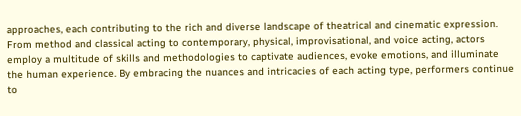approaches, each contributing to the rich and diverse landscape of theatrical and cinematic expression. From method and classical acting to contemporary, physical, improvisational, and voice acting, actors employ a multitude of skills and methodologies to captivate audiences, evoke emotions, and illuminate the human experience. By embracing the nuances and intricacies of each acting type, performers continue to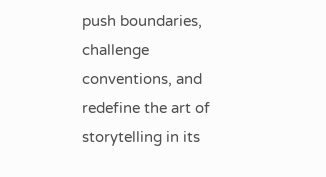push boundaries, challenge conventions, and redefine the art of storytelling in its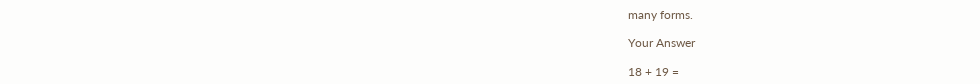many forms.

Your Answer

18 + 19 =